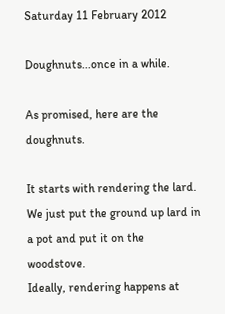Saturday 11 February 2012

Doughnuts...once in a while.

As promised, here are the doughnuts.

It starts with rendering the lard.
We just put the ground up lard in a pot and put it on the woodstove.
Ideally, rendering happens at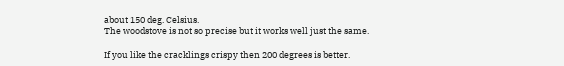about 150 deg. Celsius.
The woodstove is not so precise but it works well just the same.

If you like the cracklings crispy then 200 degrees is better.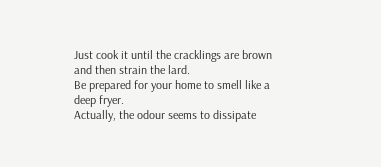Just cook it until the cracklings are brown and then strain the lard.
Be prepared for your home to smell like a deep fryer.
Actually, the odour seems to dissipate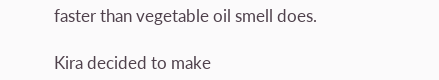faster than vegetable oil smell does.

Kira decided to make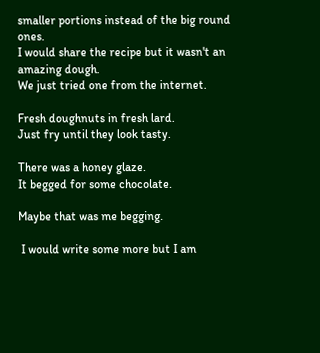smaller portions instead of the big round ones.
I would share the recipe but it wasn't an amazing dough.
We just tried one from the internet.

Fresh doughnuts in fresh lard.
Just fry until they look tasty.

There was a honey glaze.
It begged for some chocolate.

Maybe that was me begging.

 I would write some more but I am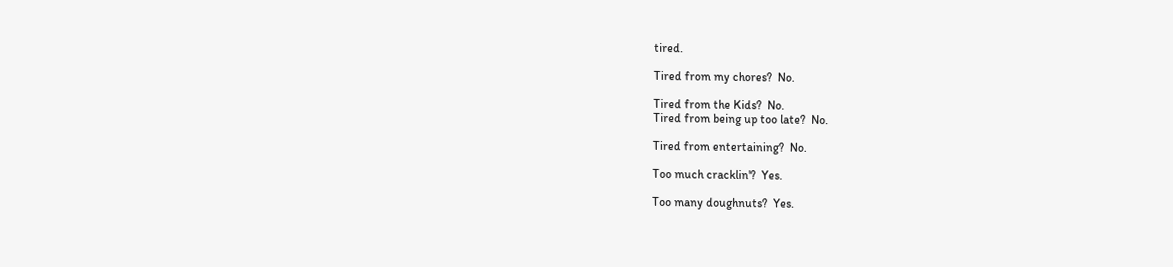tired.

Tired from my chores?  No.

Tired from the Kids?  No.
Tired from being up too late?  No.

Tired from entertaining?  No.

Too much cracklin'?  Yes.

Too many doughnuts?  Yes.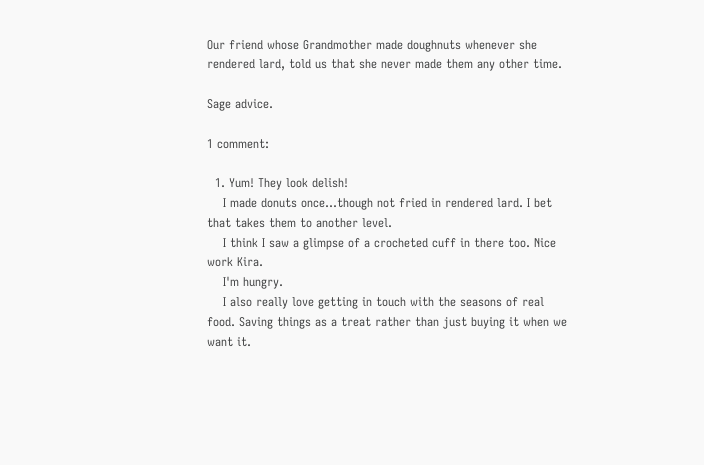Our friend whose Grandmother made doughnuts whenever she rendered lard, told us that she never made them any other time.

Sage advice.

1 comment:

  1. Yum! They look delish!
    I made donuts once...though not fried in rendered lard. I bet that takes them to another level.
    I think I saw a glimpse of a crocheted cuff in there too. Nice work Kira.
    I'm hungry.
    I also really love getting in touch with the seasons of real food. Saving things as a treat rather than just buying it when we want it.